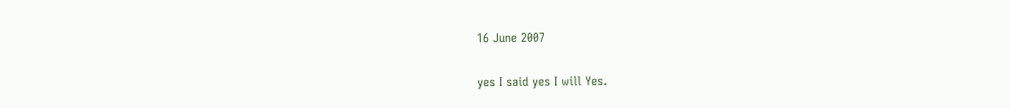16 June 2007

yes I said yes I will Yes.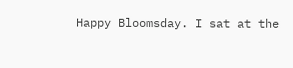Happy Bloomsday. I sat at the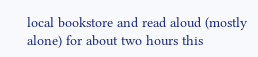local bookstore and read aloud (mostly alone) for about two hours this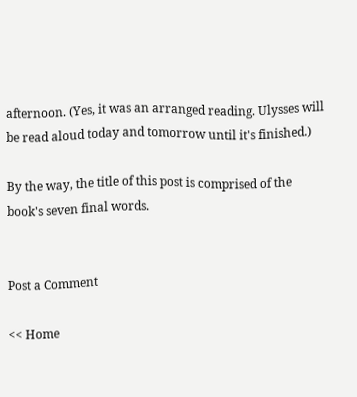afternoon. (Yes, it was an arranged reading. Ulysses will be read aloud today and tomorrow until it's finished.)

By the way, the title of this post is comprised of the book's seven final words.


Post a Comment

<< Home